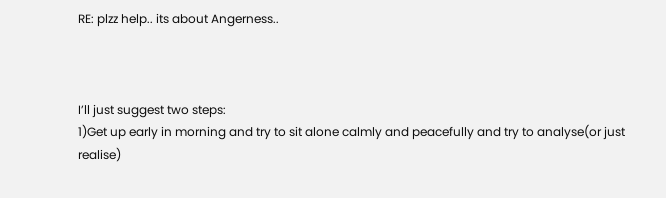RE: plzz help.. its about Angerness..



I’ll just suggest two steps:
1)Get up early in morning and try to sit alone calmly and peacefully and try to analyse(or just realise)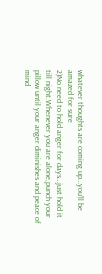whatever thoughts are coming up…you’ll be amazed for sure
2)No need to hold anger for days…just hold it till night.Whenever you are alone,punch your pillow until your anger diminishes and peace of mind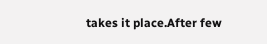takes it place.After few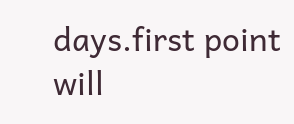days.first point will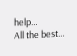help…
All the best…